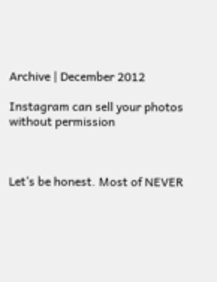Archive | December 2012

Instagram can sell your photos without permission



Let’s be honest. Most of NEVER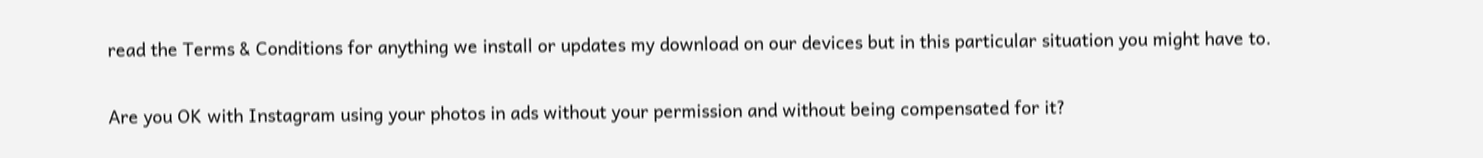read the Terms & Conditions for anything we install or updates my download on our devices but in this particular situation you might have to.

Are you OK with Instagram using your photos in ads without your permission and without being compensated for it?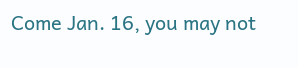Come Jan. 16, you may not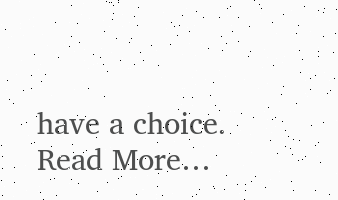have a choice. Read More…